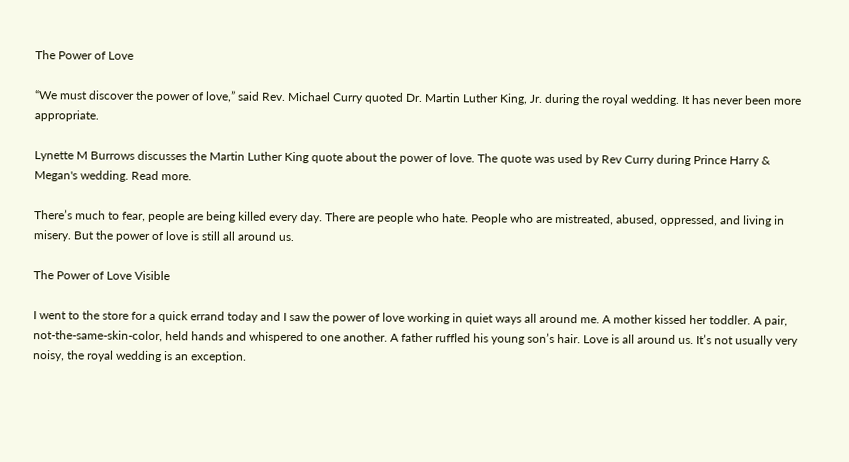The Power of Love

“We must discover the power of love,” said Rev. Michael Curry quoted Dr. Martin Luther King, Jr. during the royal wedding. It has never been more appropriate.

Lynette M Burrows discusses the Martin Luther King quote about the power of love. The quote was used by Rev Curry during Prince Harry & Megan's wedding. Read more.

There’s much to fear, people are being killed every day. There are people who hate. People who are mistreated, abused, oppressed, and living in misery. But the power of love is still all around us.

The Power of Love Visible

I went to the store for a quick errand today and I saw the power of love working in quiet ways all around me. A mother kissed her toddler. A pair, not-the-same-skin-color, held hands and whispered to one another. A father ruffled his young son’s hair. Love is all around us. It’s not usually very noisy, the royal wedding is an exception.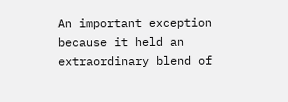An important exception because it held an extraordinary blend of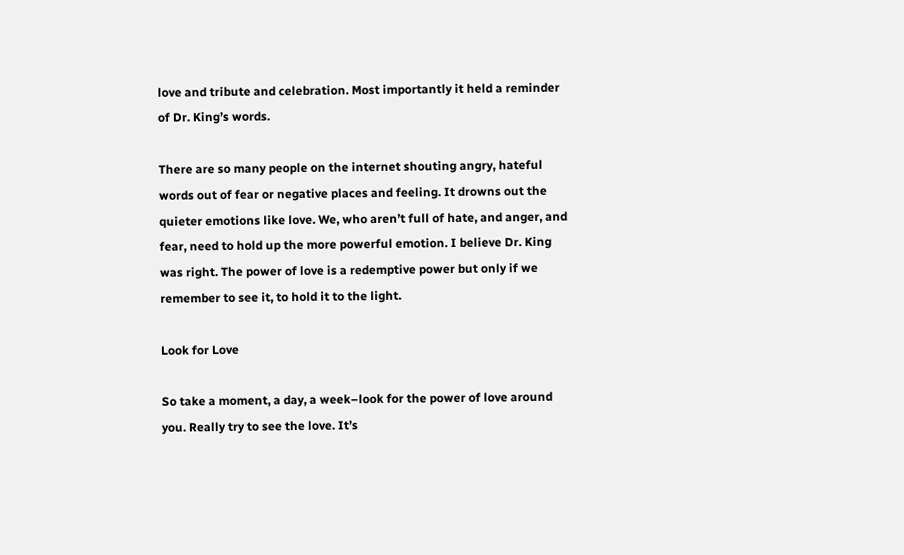love and tribute and celebration. Most importantly it held a reminder of Dr. King’s words.

There are so many people on the internet shouting angry, hateful words out of fear or negative places and feeling. It drowns out the quieter emotions like love. We, who aren’t full of hate, and anger, and fear, need to hold up the more powerful emotion. I believe Dr. King was right. The power of love is a redemptive power but only if we remember to see it, to hold it to the light.

Look for Love

So take a moment, a day, a week–look for the power of love around you. Really try to see the love. It’s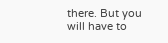there. But you will have to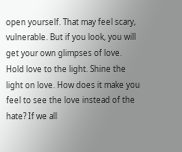open yourself. That may feel scary, vulnerable. But if you look, you will get your own glimpses of love. Hold love to the light. Shine the light on love. How does it make you feel to see the love instead of the hate? If we all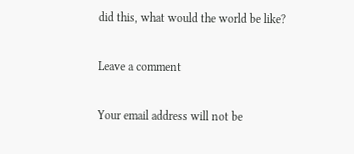did this, what would the world be like?

Leave a comment

Your email address will not be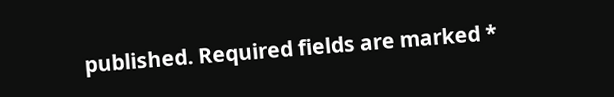published. Required fields are marked *